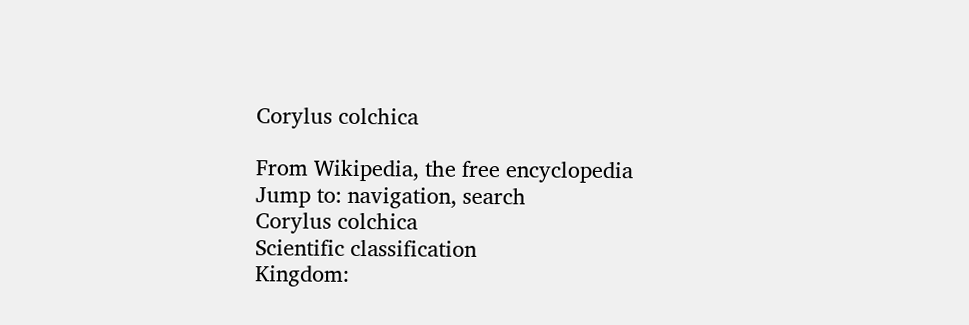Corylus colchica

From Wikipedia, the free encyclopedia
Jump to: navigation, search
Corylus colchica
Scientific classification
Kingdom: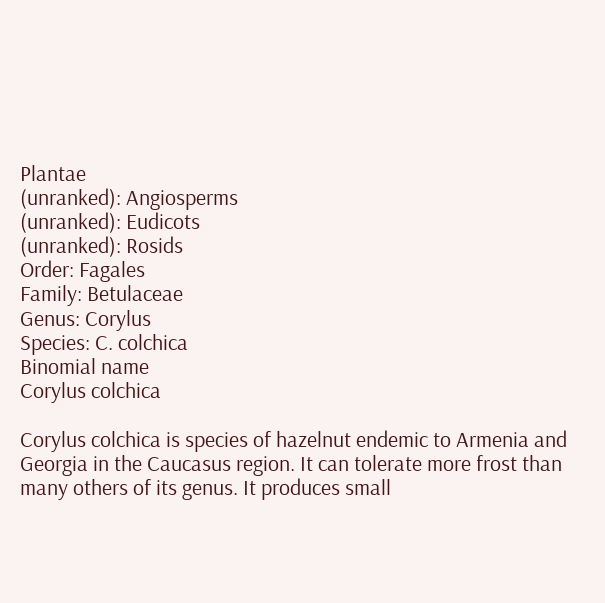Plantae
(unranked): Angiosperms
(unranked): Eudicots
(unranked): Rosids
Order: Fagales
Family: Betulaceae
Genus: Corylus
Species: C. colchica
Binomial name
Corylus colchica

Corylus colchica is species of hazelnut endemic to Armenia and Georgia in the Caucasus region. It can tolerate more frost than many others of its genus. It produces small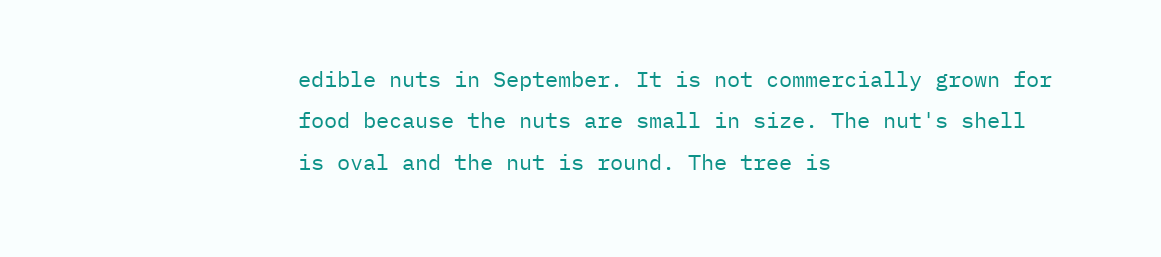edible nuts in September. It is not commercially grown for food because the nuts are small in size. The nut's shell is oval and the nut is round. The tree is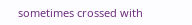sometimes crossed with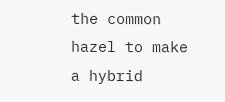the common hazel to make a hybrid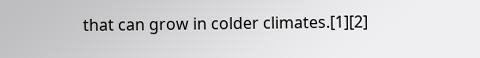that can grow in colder climates.[1][2]